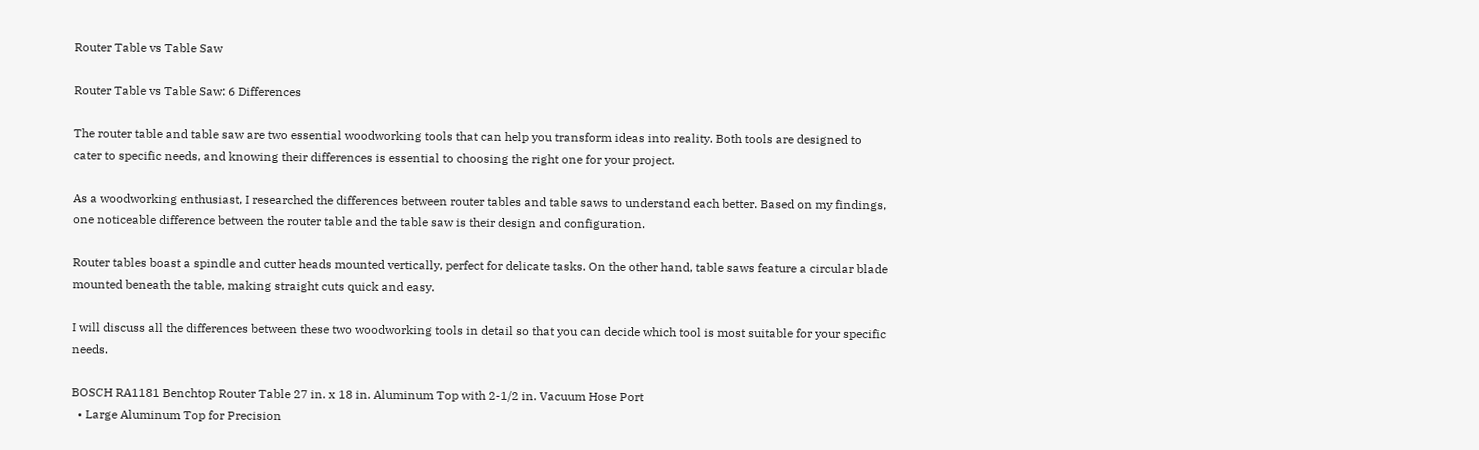Router Table vs Table Saw

Router Table vs Table Saw: 6 Differences

The router table and table saw are two essential woodworking tools that can help you transform ideas into reality. Both tools are designed to cater to specific needs, and knowing their differences is essential to choosing the right one for your project.

As a woodworking enthusiast, I researched the differences between router tables and table saws to understand each better. Based on my findings, one noticeable difference between the router table and the table saw is their design and configuration.

Router tables boast a spindle and cutter heads mounted vertically, perfect for delicate tasks. On the other hand, table saws feature a circular blade mounted beneath the table, making straight cuts quick and easy.

I will discuss all the differences between these two woodworking tools in detail so that you can decide which tool is most suitable for your specific needs.

BOSCH RA1181 Benchtop Router Table 27 in. x 18 in. Aluminum Top with 2-1/2 in. Vacuum Hose Port
  • Large Aluminum Top for Precision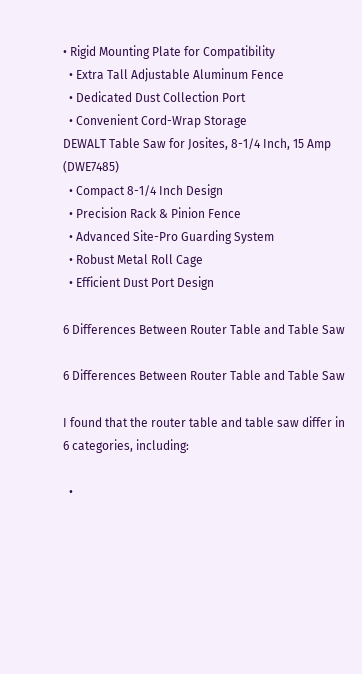• Rigid Mounting Plate for Compatibility
  • Extra Tall Adjustable Aluminum Fence
  • Dedicated Dust Collection Port
  • Convenient Cord-Wrap Storage
DEWALT Table Saw for Josites, 8-1/4 Inch, 15 Amp (DWE7485)
  • Compact 8-1/4 Inch Design
  • Precision Rack & Pinion Fence
  • Advanced Site-Pro Guarding System
  • Robust Metal Roll Cage
  • Efficient Dust Port Design

6 Differences Between Router Table and Table Saw

6 Differences Between Router Table and Table Saw

I found that the router table and table saw differ in 6 categories, including:

  •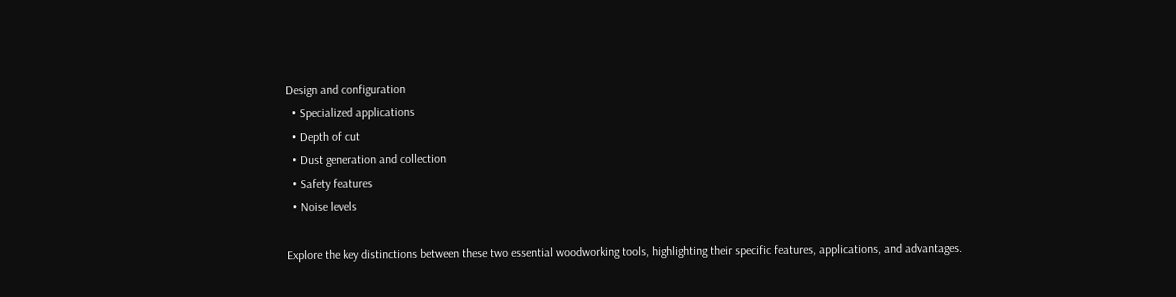Design and configuration
  • Specialized applications
  • Depth of cut
  • Dust generation and collection
  • Safety features
  • Noise levels

Explore the key distinctions between these two essential woodworking tools, highlighting their specific features, applications, and advantages.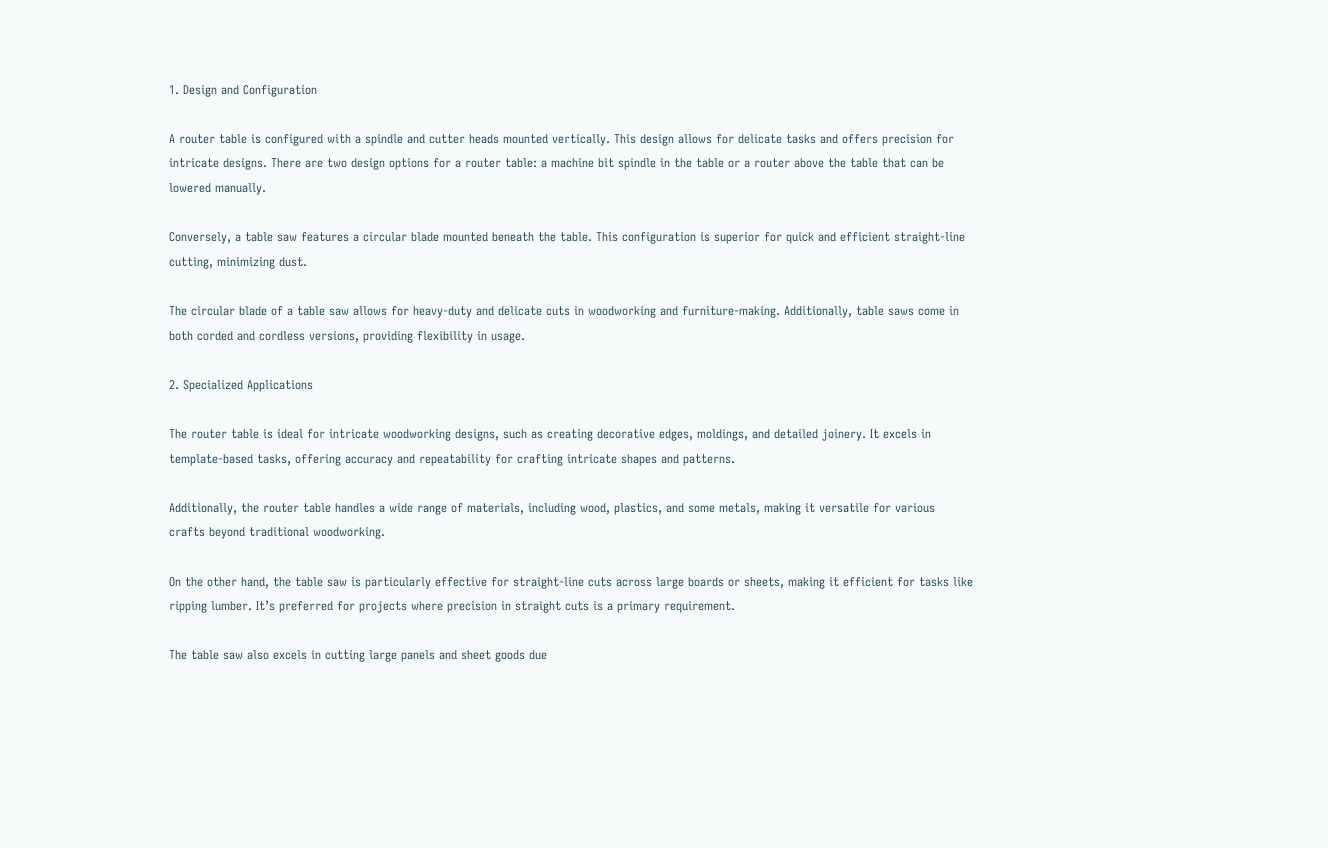1. Design and Configuration

A router table is configured with a spindle and cutter heads mounted vertically. This design allows for delicate tasks and offers precision for intricate designs. There are two design options for a router table: a machine bit spindle in the table or a router above the table that can be lowered manually.

Conversely, a table saw features a circular blade mounted beneath the table. This configuration is superior for quick and efficient straight-line cutting, minimizing dust.

The circular blade of a table saw allows for heavy-duty and delicate cuts in woodworking and furniture-making. Additionally, table saws come in both corded and cordless versions, providing flexibility in usage.

2. Specialized Applications

The router table is ideal for intricate woodworking designs, such as creating decorative edges, moldings, and detailed joinery. It excels in template-based tasks, offering accuracy and repeatability for crafting intricate shapes and patterns.

Additionally, the router table handles a wide range of materials, including wood, plastics, and some metals, making it versatile for various crafts beyond traditional woodworking.

On the other hand, the table saw is particularly effective for straight-line cuts across large boards or sheets, making it efficient for tasks like ripping lumber. It’s preferred for projects where precision in straight cuts is a primary requirement.

The table saw also excels in cutting large panels and sheet goods due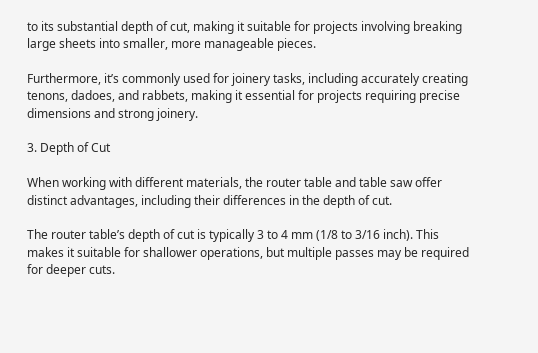to its substantial depth of cut, making it suitable for projects involving breaking large sheets into smaller, more manageable pieces.

Furthermore, it’s commonly used for joinery tasks, including accurately creating tenons, dadoes, and rabbets, making it essential for projects requiring precise dimensions and strong joinery.

3. Depth of Cut

When working with different materials, the router table and table saw offer distinct advantages, including their differences in the depth of cut.

The router table’s depth of cut is typically 3 to 4 mm (1/8 to 3/16 inch). This makes it suitable for shallower operations, but multiple passes may be required for deeper cuts.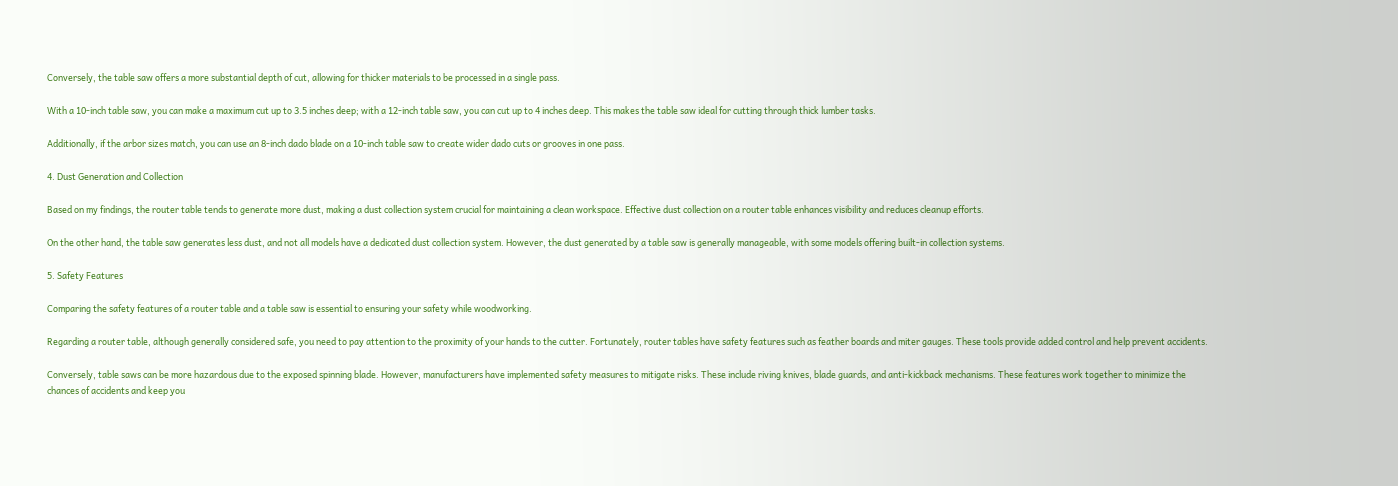Conversely, the table saw offers a more substantial depth of cut, allowing for thicker materials to be processed in a single pass.

With a 10-inch table saw, you can make a maximum cut up to 3.5 inches deep; with a 12-inch table saw, you can cut up to 4 inches deep. This makes the table saw ideal for cutting through thick lumber tasks.

Additionally, if the arbor sizes match, you can use an 8-inch dado blade on a 10-inch table saw to create wider dado cuts or grooves in one pass.

4. Dust Generation and Collection

Based on my findings, the router table tends to generate more dust, making a dust collection system crucial for maintaining a clean workspace. Effective dust collection on a router table enhances visibility and reduces cleanup efforts.

On the other hand, the table saw generates less dust, and not all models have a dedicated dust collection system. However, the dust generated by a table saw is generally manageable, with some models offering built-in collection systems.

5. Safety Features

Comparing the safety features of a router table and a table saw is essential to ensuring your safety while woodworking.

Regarding a router table, although generally considered safe, you need to pay attention to the proximity of your hands to the cutter. Fortunately, router tables have safety features such as feather boards and miter gauges. These tools provide added control and help prevent accidents.

Conversely, table saws can be more hazardous due to the exposed spinning blade. However, manufacturers have implemented safety measures to mitigate risks. These include riving knives, blade guards, and anti-kickback mechanisms. These features work together to minimize the chances of accidents and keep you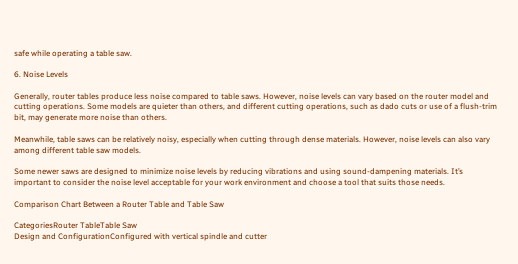safe while operating a table saw.

6. Noise Levels

Generally, router tables produce less noise compared to table saws. However, noise levels can vary based on the router model and cutting operations. Some models are quieter than others, and different cutting operations, such as dado cuts or use of a flush-trim bit, may generate more noise than others.

Meanwhile, table saws can be relatively noisy, especially when cutting through dense materials. However, noise levels can also vary among different table saw models.

Some newer saws are designed to minimize noise levels by reducing vibrations and using sound-dampening materials. It’s important to consider the noise level acceptable for your work environment and choose a tool that suits those needs.

Comparison Chart Between a Router Table and Table Saw

CategoriesRouter TableTable Saw
Design and ConfigurationConfigured with vertical spindle and cutter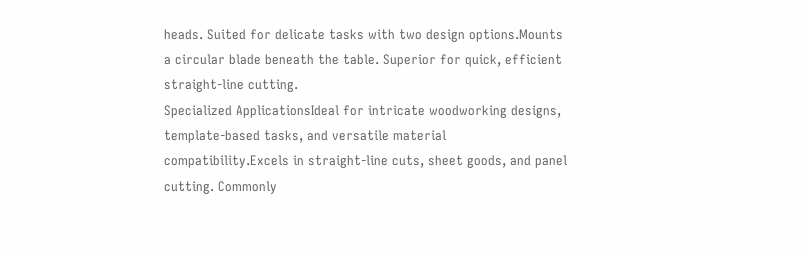heads. Suited for delicate tasks with two design options.Mounts a circular blade beneath the table. Superior for quick, efficient straight-line cutting.
Specialized ApplicationsIdeal for intricate woodworking designs, template-based tasks, and versatile material compatibility.Excels in straight-line cuts, sheet goods, and panel cutting. Commonly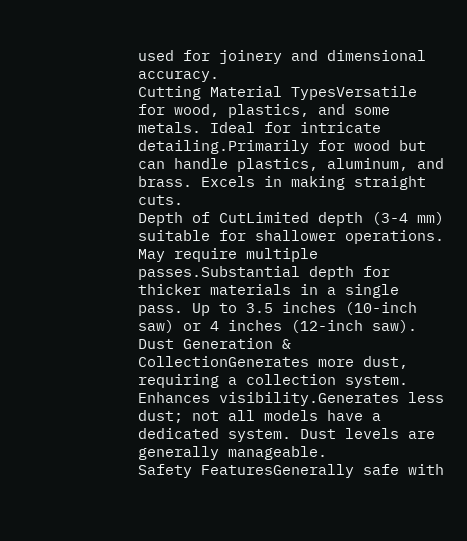used for joinery and dimensional accuracy.
Cutting Material TypesVersatile for wood, plastics, and some metals. Ideal for intricate detailing.Primarily for wood but can handle plastics, aluminum, and brass. Excels in making straight cuts.
Depth of CutLimited depth (3-4 mm) suitable for shallower operations. May require multiple passes.Substantial depth for thicker materials in a single pass. Up to 3.5 inches (10-inch saw) or 4 inches (12-inch saw).
Dust Generation & CollectionGenerates more dust, requiring a collection system. Enhances visibility.Generates less dust; not all models have a dedicated system. Dust levels are generally manageable.
Safety FeaturesGenerally safe with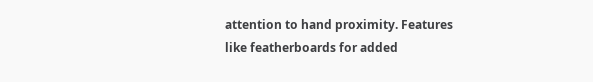attention to hand proximity. Features like featherboards for added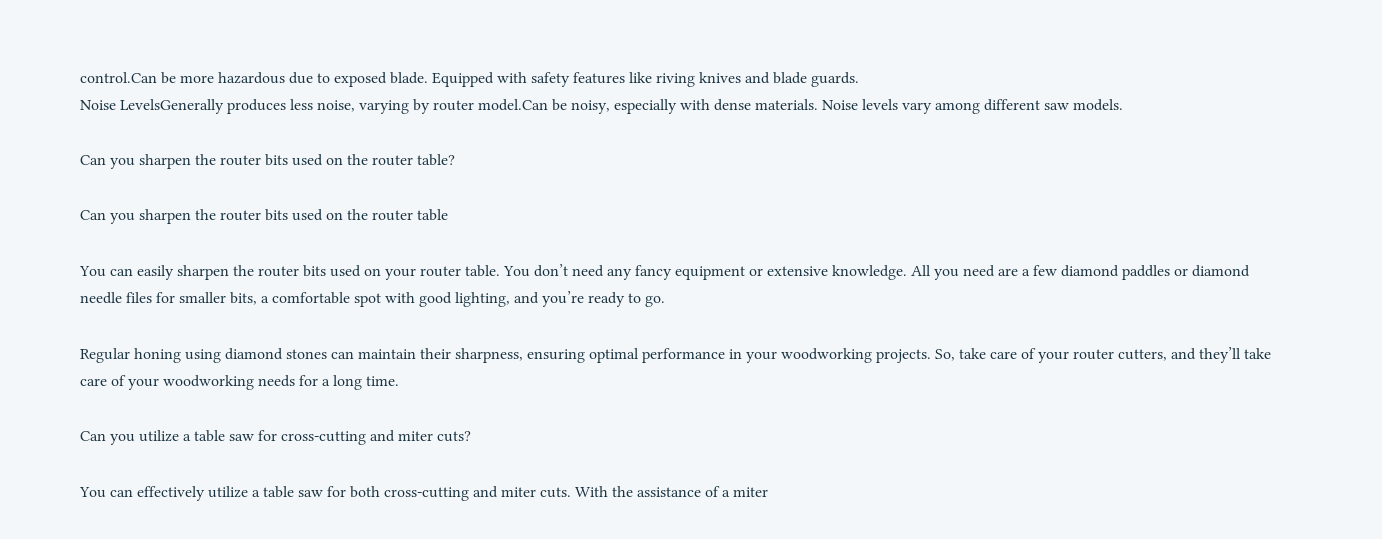control.Can be more hazardous due to exposed blade. Equipped with safety features like riving knives and blade guards.
Noise LevelsGenerally produces less noise, varying by router model.Can be noisy, especially with dense materials. Noise levels vary among different saw models.

Can you sharpen the router bits used on the router table?

Can you sharpen the router bits used on the router table

You can easily sharpen the router bits used on your router table. You don’t need any fancy equipment or extensive knowledge. All you need are a few diamond paddles or diamond needle files for smaller bits, a comfortable spot with good lighting, and you’re ready to go.

Regular honing using diamond stones can maintain their sharpness, ensuring optimal performance in your woodworking projects. So, take care of your router cutters, and they’ll take care of your woodworking needs for a long time.

Can you utilize a table saw for cross-cutting and miter cuts?

You can effectively utilize a table saw for both cross-cutting and miter cuts. With the assistance of a miter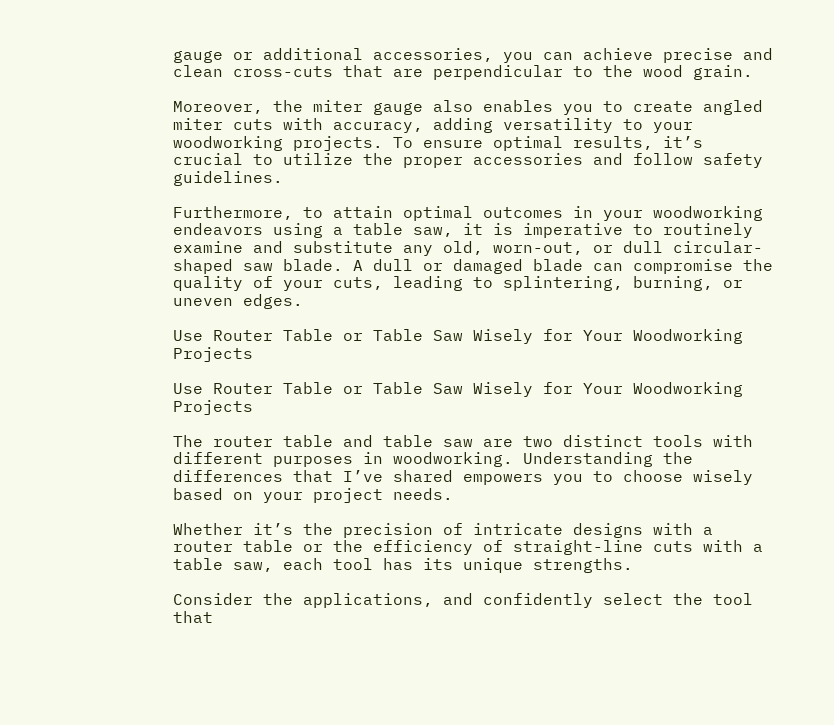gauge or additional accessories, you can achieve precise and clean cross-cuts that are perpendicular to the wood grain.

Moreover, the miter gauge also enables you to create angled miter cuts with accuracy, adding versatility to your woodworking projects. To ensure optimal results, it’s crucial to utilize the proper accessories and follow safety guidelines.

Furthermore, to attain optimal outcomes in your woodworking endeavors using a table saw, it is imperative to routinely examine and substitute any old, worn-out, or dull circular-shaped saw blade. A dull or damaged blade can compromise the quality of your cuts, leading to splintering, burning, or uneven edges.

Use Router Table or Table Saw Wisely for Your Woodworking Projects

Use Router Table or Table Saw Wisely for Your Woodworking Projects

The router table and table saw are two distinct tools with different purposes in woodworking. Understanding the differences that I’ve shared empowers you to choose wisely based on your project needs.

Whether it’s the precision of intricate designs with a router table or the efficiency of straight-line cuts with a table saw, each tool has its unique strengths.

Consider the applications, and confidently select the tool that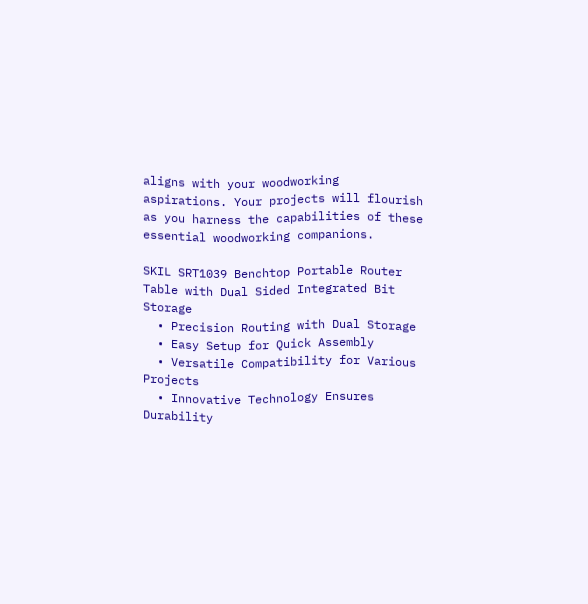aligns with your woodworking aspirations. Your projects will flourish as you harness the capabilities of these essential woodworking companions.

SKIL SRT1039 Benchtop Portable Router Table with Dual Sided Integrated Bit Storage
  • Precision Routing with Dual Storage
  • Easy Setup for Quick Assembly
  • Versatile Compatibility for Various Projects
  • Innovative Technology Ensures Durability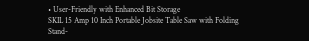• User-Friendly with Enhanced Bit Storage
SKIL 15 Amp 10 Inch Portable Jobsite Table Saw with Folding Stand-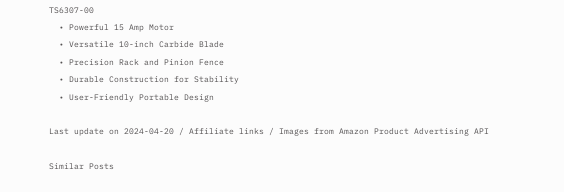TS6307-00
  • Powerful 15 Amp Motor
  • Versatile 10-inch Carbide Blade
  • Precision Rack and Pinion Fence
  • Durable Construction for Stability
  • User-Friendly Portable Design

Last update on 2024-04-20 / Affiliate links / Images from Amazon Product Advertising API

Similar Posts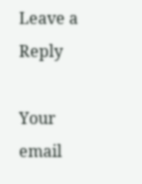Leave a Reply

Your email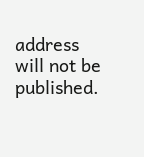address will not be published.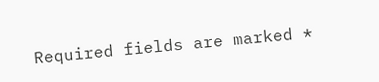Required fields are marked *